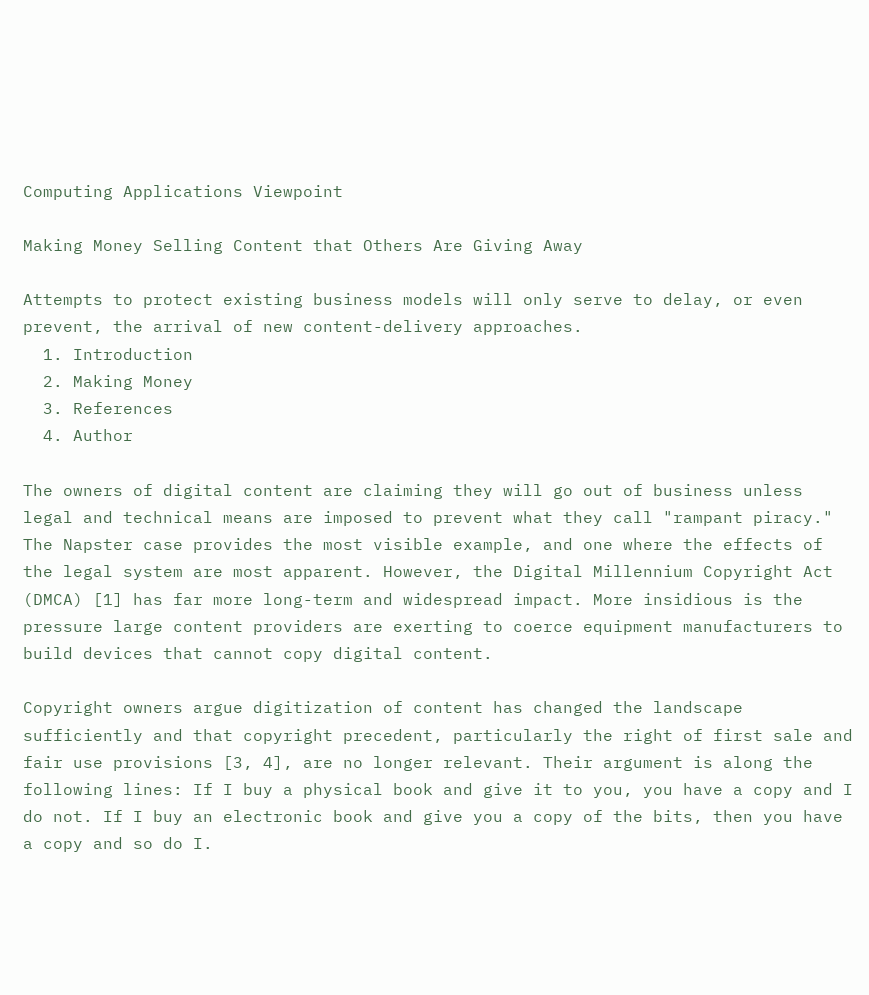Computing Applications Viewpoint

Making Money Selling Content that Others Are Giving Away

Attempts to protect existing business models will only serve to delay, or even prevent, the arrival of new content-delivery approaches.
  1. Introduction
  2. Making Money
  3. References
  4. Author

The owners of digital content are claiming they will go out of business unless legal and technical means are imposed to prevent what they call "rampant piracy." The Napster case provides the most visible example, and one where the effects of the legal system are most apparent. However, the Digital Millennium Copyright Act (DMCA) [1] has far more long-term and widespread impact. More insidious is the pressure large content providers are exerting to coerce equipment manufacturers to build devices that cannot copy digital content.

Copyright owners argue digitization of content has changed the landscape sufficiently and that copyright precedent, particularly the right of first sale and fair use provisions [3, 4], are no longer relevant. Their argument is along the following lines: If I buy a physical book and give it to you, you have a copy and I do not. If I buy an electronic book and give you a copy of the bits, then you have a copy and so do I.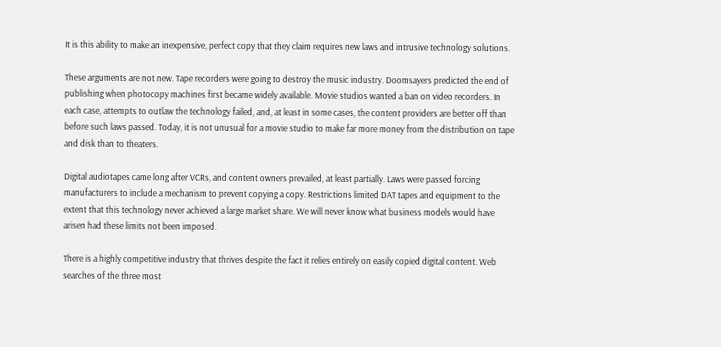It is this ability to make an inexpensive, perfect copy that they claim requires new laws and intrusive technology solutions.

These arguments are not new. Tape recorders were going to destroy the music industry. Doomsayers predicted the end of publishing when photocopy machines first became widely available. Movie studios wanted a ban on video recorders. In each case, attempts to outlaw the technology failed, and, at least in some cases, the content providers are better off than before such laws passed. Today, it is not unusual for a movie studio to make far more money from the distribution on tape and disk than to theaters.

Digital audiotapes came long after VCRs, and content owners prevailed, at least partially. Laws were passed forcing manufacturers to include a mechanism to prevent copying a copy. Restrictions limited DAT tapes and equipment to the extent that this technology never achieved a large market share. We will never know what business models would have arisen had these limits not been imposed.

There is a highly competitive industry that thrives despite the fact it relies entirely on easily copied digital content. Web searches of the three most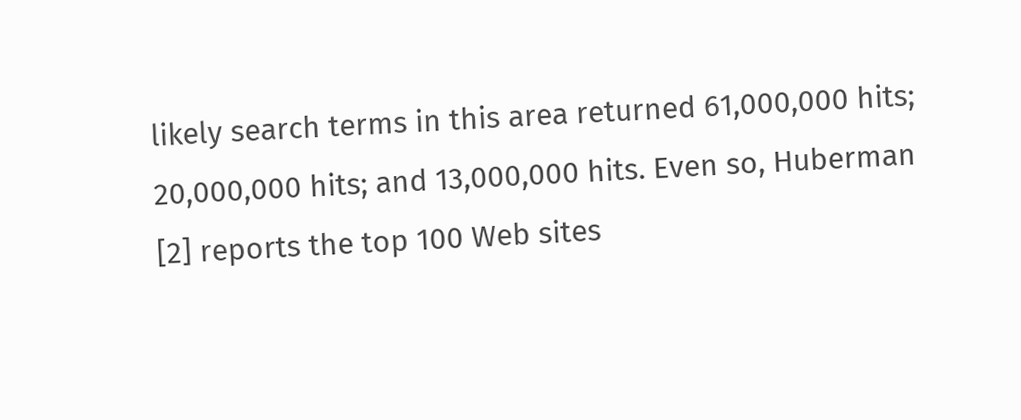likely search terms in this area returned 61,000,000 hits; 20,000,000 hits; and 13,000,000 hits. Even so, Huberman [2] reports the top 100 Web sites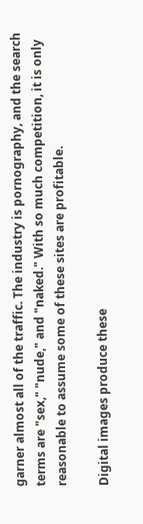garner almost all of the traffic. The industry is pornography, and the search terms are "sex," "nude," and "naked." With so much competition, it is only reasonable to assume some of these sites are profitable.

Digital images produce these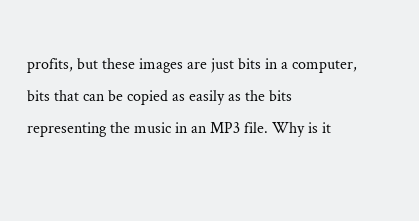profits, but these images are just bits in a computer, bits that can be copied as easily as the bits representing the music in an MP3 file. Why is it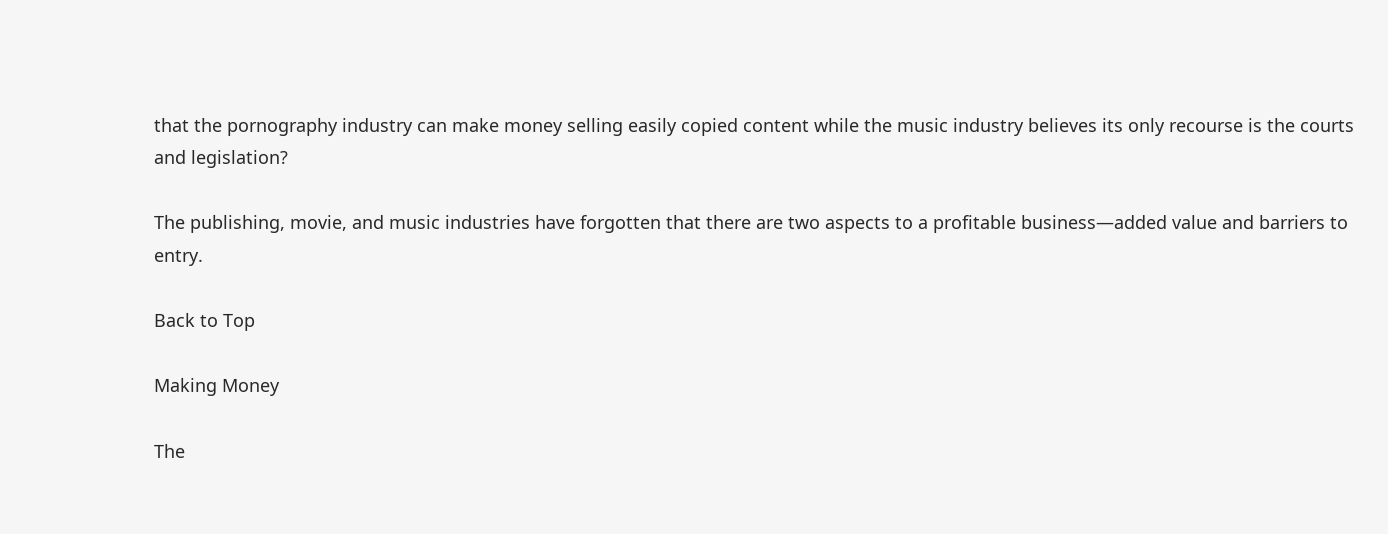that the pornography industry can make money selling easily copied content while the music industry believes its only recourse is the courts and legislation?

The publishing, movie, and music industries have forgotten that there are two aspects to a profitable business—added value and barriers to entry.

Back to Top

Making Money

The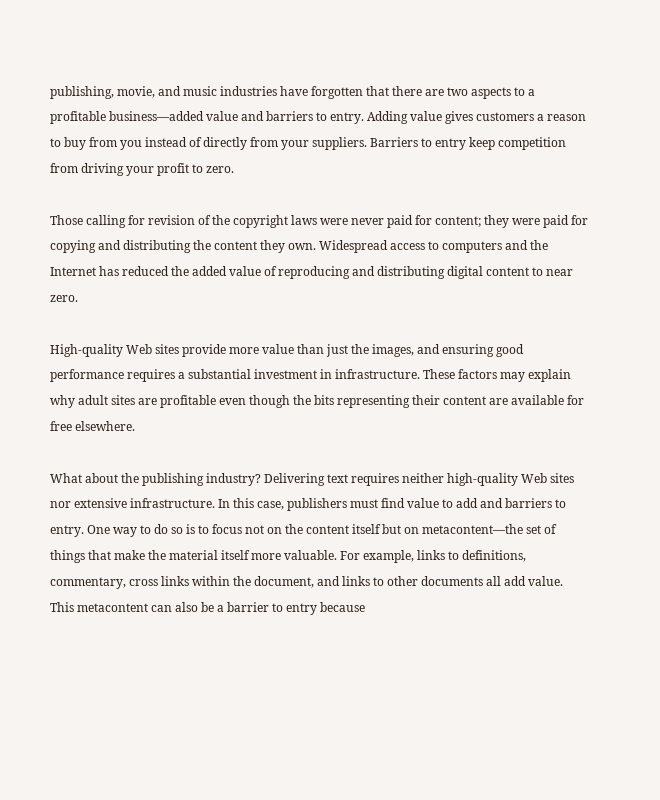publishing, movie, and music industries have forgotten that there are two aspects to a profitable business—added value and barriers to entry. Adding value gives customers a reason to buy from you instead of directly from your suppliers. Barriers to entry keep competition from driving your profit to zero.

Those calling for revision of the copyright laws were never paid for content; they were paid for copying and distributing the content they own. Widespread access to computers and the Internet has reduced the added value of reproducing and distributing digital content to near zero.

High-quality Web sites provide more value than just the images, and ensuring good performance requires a substantial investment in infrastructure. These factors may explain why adult sites are profitable even though the bits representing their content are available for free elsewhere.

What about the publishing industry? Delivering text requires neither high-quality Web sites nor extensive infrastructure. In this case, publishers must find value to add and barriers to entry. One way to do so is to focus not on the content itself but on metacontent—the set of things that make the material itself more valuable. For example, links to definitions, commentary, cross links within the document, and links to other documents all add value. This metacontent can also be a barrier to entry because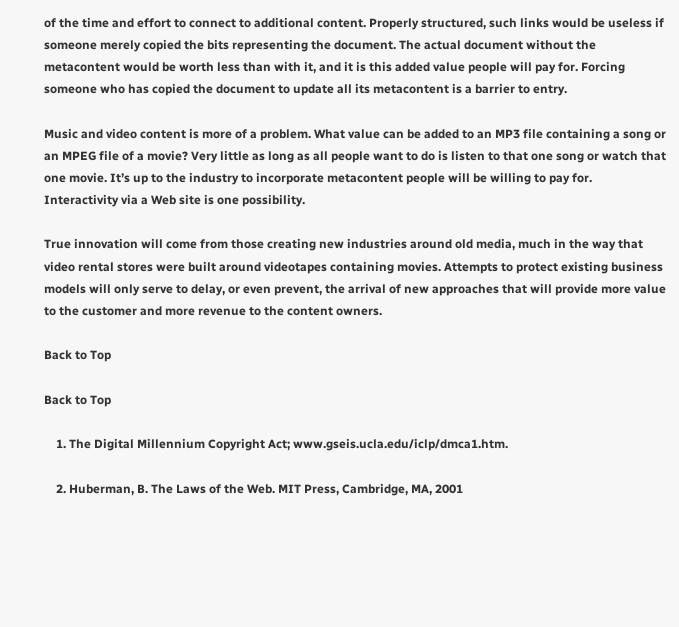of the time and effort to connect to additional content. Properly structured, such links would be useless if someone merely copied the bits representing the document. The actual document without the metacontent would be worth less than with it, and it is this added value people will pay for. Forcing someone who has copied the document to update all its metacontent is a barrier to entry.

Music and video content is more of a problem. What value can be added to an MP3 file containing a song or an MPEG file of a movie? Very little as long as all people want to do is listen to that one song or watch that one movie. It’s up to the industry to incorporate metacontent people will be willing to pay for. Interactivity via a Web site is one possibility.

True innovation will come from those creating new industries around old media, much in the way that video rental stores were built around videotapes containing movies. Attempts to protect existing business models will only serve to delay, or even prevent, the arrival of new approaches that will provide more value to the customer and more revenue to the content owners.

Back to Top

Back to Top

    1. The Digital Millennium Copyright Act; www.gseis.ucla.edu/iclp/dmca1.htm.

    2. Huberman, B. The Laws of the Web. MIT Press, Cambridge, MA, 2001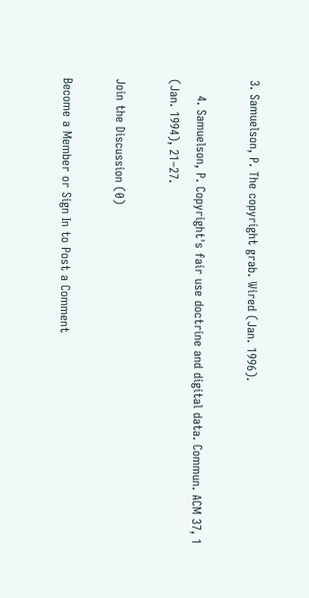3. Samuelson, P. The copyright grab. Wired (Jan. 1996).

    4. Samuelson, P. Copyright's fair use doctrine and digital data. Commun. ACM 37, 1 (Jan. 1994), 21–27.

Join the Discussion (0)

Become a Member or Sign In to Post a Comment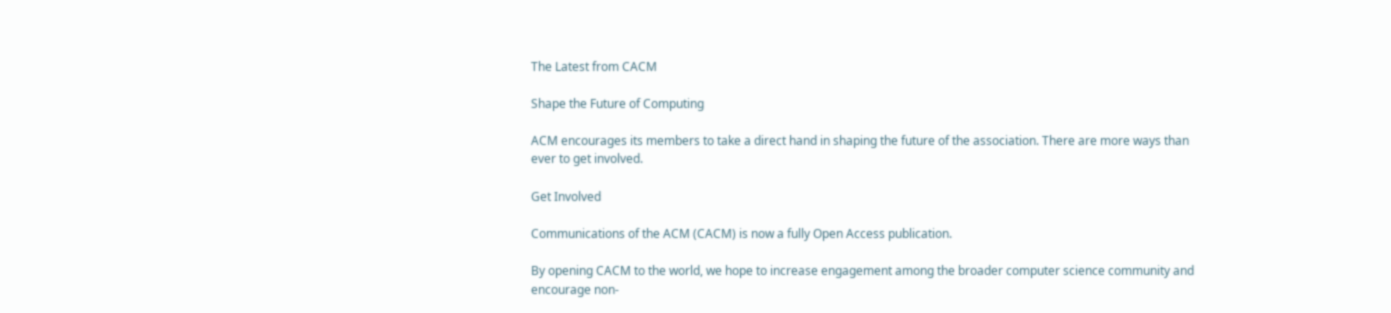The Latest from CACM

Shape the Future of Computing

ACM encourages its members to take a direct hand in shaping the future of the association. There are more ways than ever to get involved.

Get Involved

Communications of the ACM (CACM) is now a fully Open Access publication.

By opening CACM to the world, we hope to increase engagement among the broader computer science community and encourage non-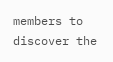members to discover the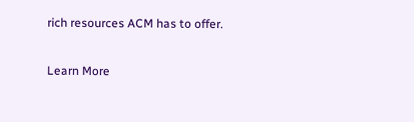rich resources ACM has to offer.

Learn More